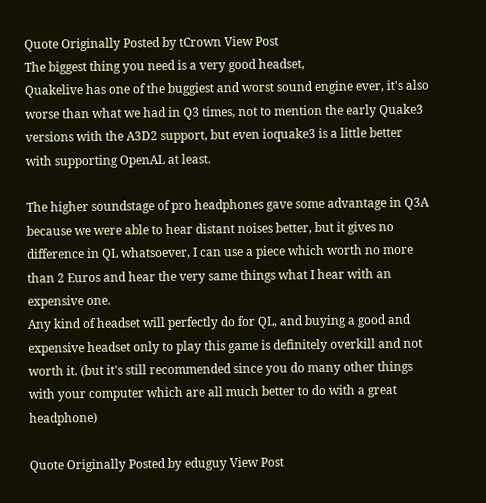Quote Originally Posted by tCrown View Post
The biggest thing you need is a very good headset,
Quakelive has one of the buggiest and worst sound engine ever, it's also worse than what we had in Q3 times, not to mention the early Quake3 versions with the A3D2 support, but even ioquake3 is a little better with supporting OpenAL at least.

The higher soundstage of pro headphones gave some advantage in Q3A because we were able to hear distant noises better, but it gives no difference in QL whatsoever, I can use a piece which worth no more than 2 Euros and hear the very same things what I hear with an expensive one.
Any kind of headset will perfectly do for QL, and buying a good and expensive headset only to play this game is definitely overkill and not worth it. (but it's still recommended since you do many other things with your computer which are all much better to do with a great headphone)

Quote Originally Posted by eduguy View Post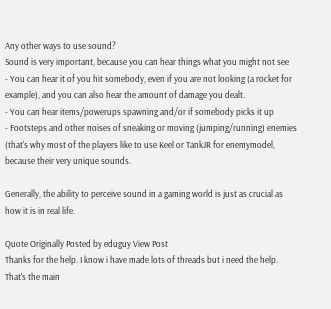Any other ways to use sound?
Sound is very important, because you can hear things what you might not see
- You can hear it of you hit somebody, even if you are not looking (a rocket for example), and you can also hear the amount of damage you dealt.
- You can hear items/powerups spawning and/or if somebody picks it up
- Footsteps and other noises of sneaking or moving (jumping/running) enemies (that's why most of the players like to use Keel or TankJR for enemymodel, because their very unique sounds.

Generally, the ability to perceive sound in a gaming world is just as crucial as how it is in real life.

Quote Originally Posted by eduguy View Post
Thanks for the help. I know i have made lots of threads but i need the help.
That's the main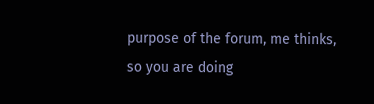purpose of the forum, me thinks, so you are doing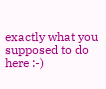exactly what you supposed to do here :-)